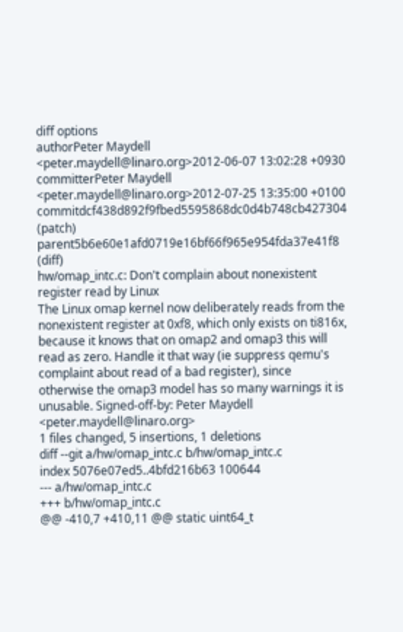diff options
authorPeter Maydell <peter.maydell@linaro.org>2012-06-07 13:02:28 +0930
committerPeter Maydell <peter.maydell@linaro.org>2012-07-25 13:35:00 +0100
commitdcf438d892f9fbed5595868dc0d4b748cb427304 (patch)
parent5b6e60e1afd0719e16bf66f965e954fda37e41f8 (diff)
hw/omap_intc.c: Don't complain about nonexistent register read by Linux
The Linux omap kernel now deliberately reads from the nonexistent register at 0xf8, which only exists on ti816x, because it knows that on omap2 and omap3 this will read as zero. Handle it that way (ie suppress qemu's complaint about read of a bad register), since otherwise the omap3 model has so many warnings it is unusable. Signed-off-by: Peter Maydell <peter.maydell@linaro.org>
1 files changed, 5 insertions, 1 deletions
diff --git a/hw/omap_intc.c b/hw/omap_intc.c
index 5076e07ed5..4bfd216b63 100644
--- a/hw/omap_intc.c
+++ b/hw/omap_intc.c
@@ -410,7 +410,11 @@ static uint64_t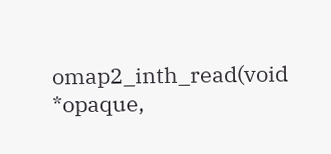omap2_inth_read(void *opaque,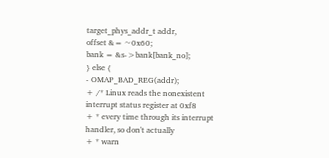target_phys_addr_t addr,
offset &= ~0x60;
bank = &s->bank[bank_no];
} else {
- OMAP_BAD_REG(addr);
+ /* Linux reads the nonexistent interrupt status register at 0xf8
+ * every time through its interrupt handler, so don't actually
+ * warn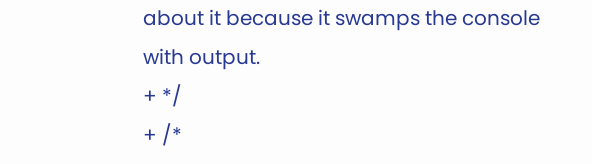about it because it swamps the console with output.
+ */
+ /*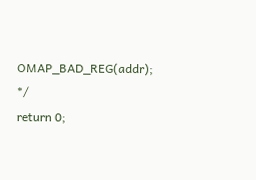OMAP_BAD_REG(addr); */
return 0;